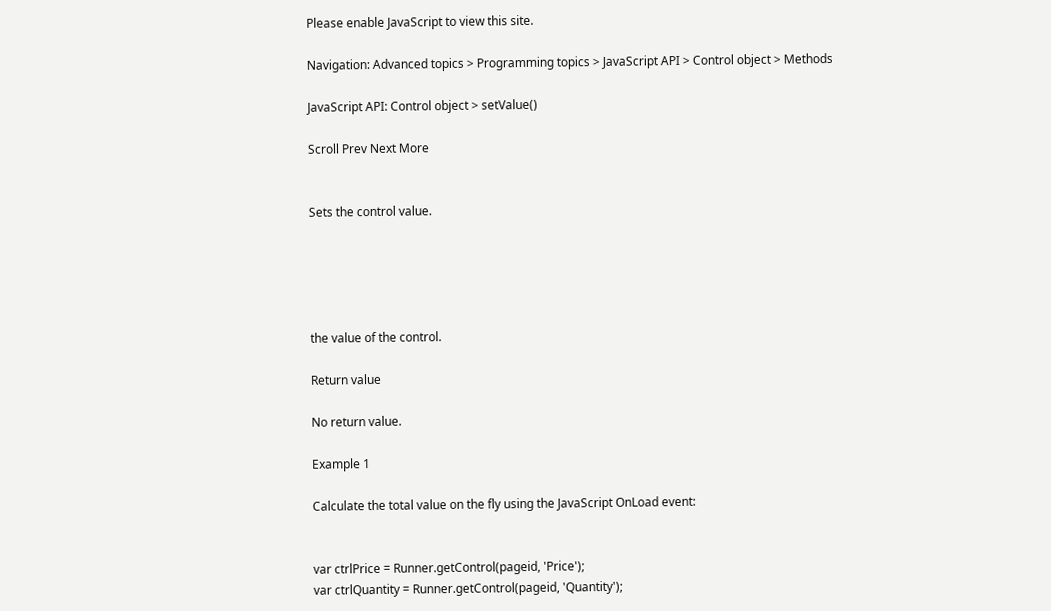Please enable JavaScript to view this site.

Navigation: Advanced topics > Programming topics > JavaScript API > Control object > Methods

JavaScript API: Control object > setValue()

Scroll Prev Next More


Sets the control value.





the value of the control.

Return value

No return value.

Example 1

Calculate the total value on the fly using the JavaScript OnLoad event:


var ctrlPrice = Runner.getControl(pageid, 'Price');
var ctrlQuantity = Runner.getControl(pageid, 'Quantity');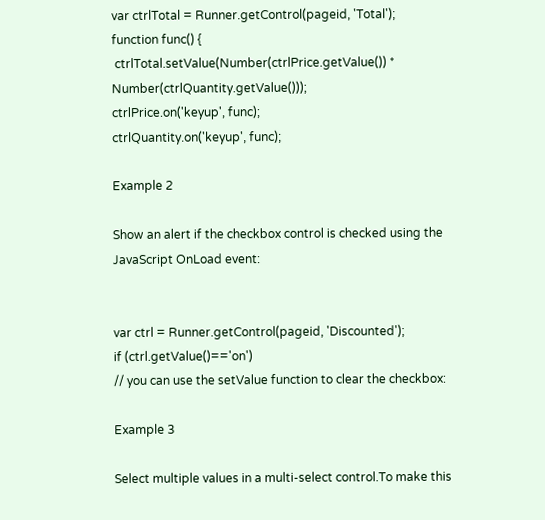var ctrlTotal = Runner.getControl(pageid, 'Total');
function func() {
 ctrlTotal.setValue(Number(ctrlPrice.getValue()) * Number(ctrlQuantity.getValue()));
ctrlPrice.on('keyup', func);
ctrlQuantity.on('keyup', func);

Example 2

Show an alert if the checkbox control is checked using the JavaScript OnLoad event:


var ctrl = Runner.getControl(pageid, 'Discounted');
if (ctrl.getValue()=='on')
// you can use the setValue function to clear the checkbox:

Example 3

Select multiple values in a multi-select control.To make this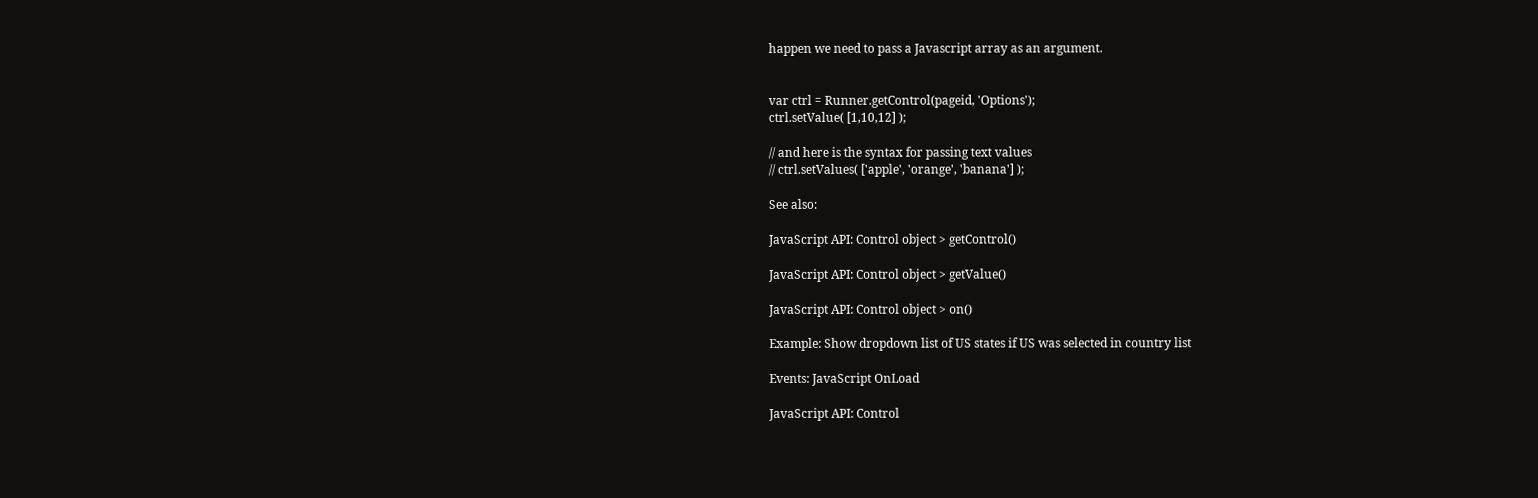happen we need to pass a Javascript array as an argument.


var ctrl = Runner.getControl(pageid, 'Options');
ctrl.setValue( [1,10,12] );

// and here is the syntax for passing text values
// ctrl.setValues( ['apple', 'orange', 'banana'] );

See also:

JavaScript API: Control object > getControl()

JavaScript API: Control object > getValue()

JavaScript API: Control object > on()

Example: Show dropdown list of US states if US was selected in country list

Events: JavaScript OnLoad

JavaScript API: Control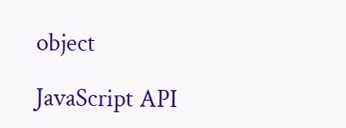object

JavaScript API